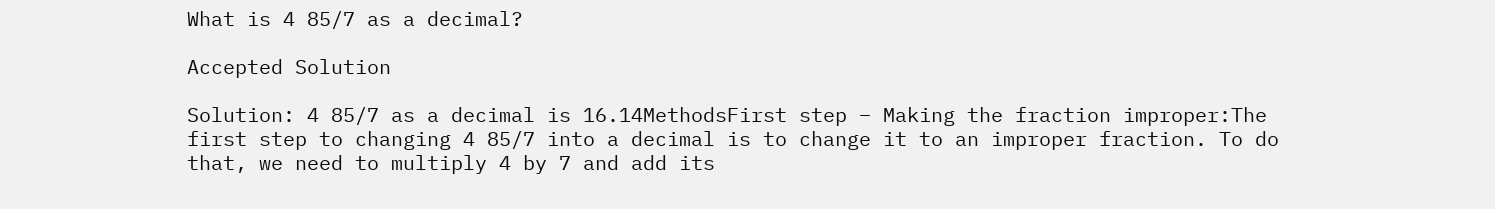What is 4 85/7 as a decimal?

Accepted Solution

Solution: 4 85/7 as a decimal is 16.14MethodsFirst step – Making the fraction improper:The first step to changing 4 85/7 into a decimal is to change it to an improper fraction. To do that, we need to multiply 4 by 7 and add its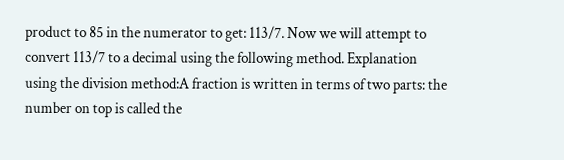product to 85 in the numerator to get: 113/7. Now we will attempt to convert 113/7 to a decimal using the following method. Explanation using the division method:A fraction is written in terms of two parts: the number on top is called the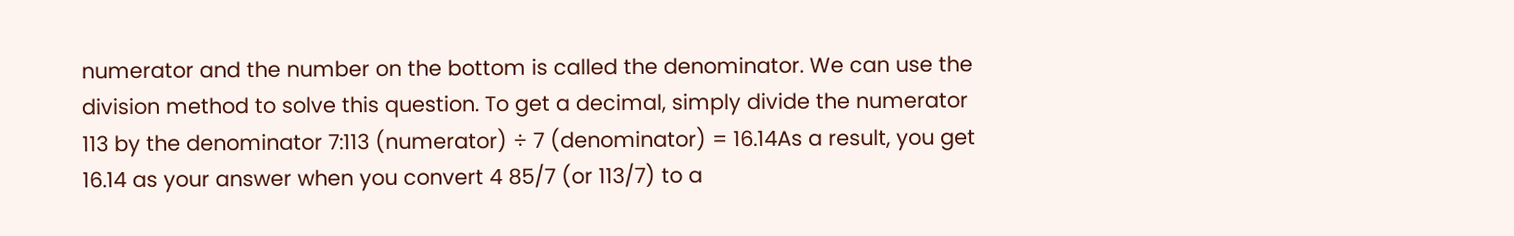numerator and the number on the bottom is called the denominator. We can use the division method to solve this question. To get a decimal, simply divide the numerator 113 by the denominator 7:113 (numerator) ÷ 7 (denominator) = 16.14As a result, you get 16.14 as your answer when you convert 4 85/7 (or 113/7) to a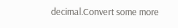decimal.Convert some more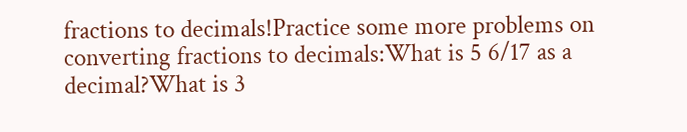fractions to decimals!Practice some more problems on converting fractions to decimals:What is 5 6/17 as a decimal?What is 3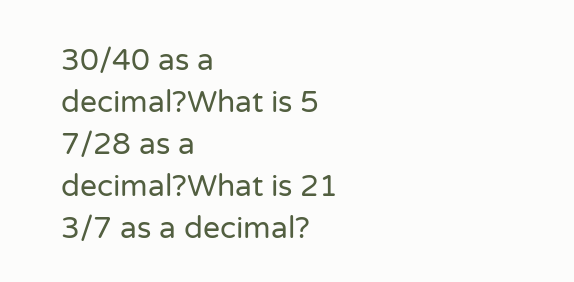30/40 as a decimal?What is 5 7/28 as a decimal?What is 21 3/7 as a decimal?